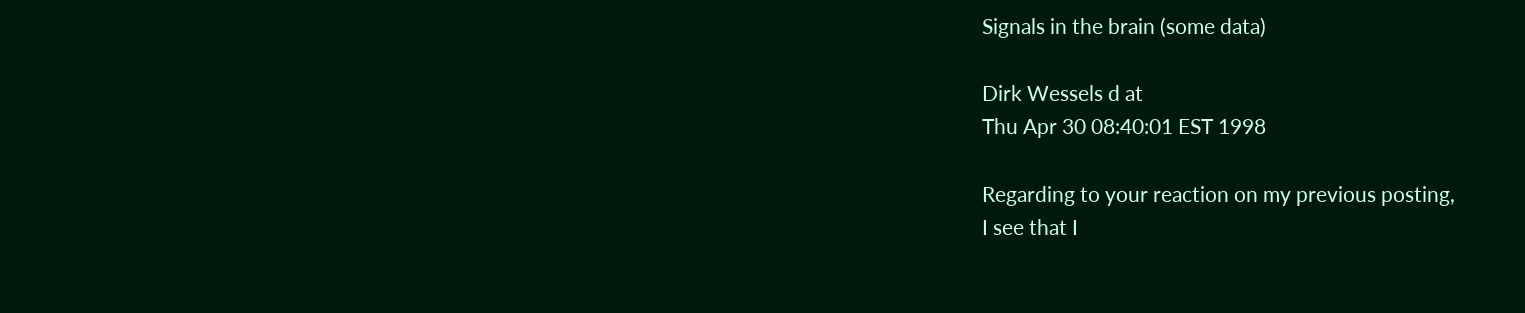Signals in the brain (some data)

Dirk Wessels d at
Thu Apr 30 08:40:01 EST 1998

Regarding to your reaction on my previous posting,
I see that I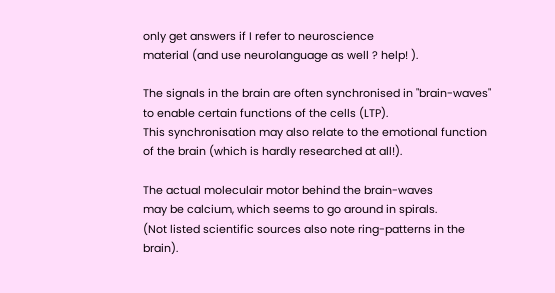only get answers if I refer to neuroscience
material (and use neurolanguage as well ? help! ).

The signals in the brain are often synchronised in "brain-waves"
to enable certain functions of the cells (LTP).
This synchronisation may also relate to the emotional function
of the brain (which is hardly researched at all!).

The actual moleculair motor behind the brain-waves
may be calcium, which seems to go around in spirals.
(Not listed scientific sources also note ring-patterns in the brain).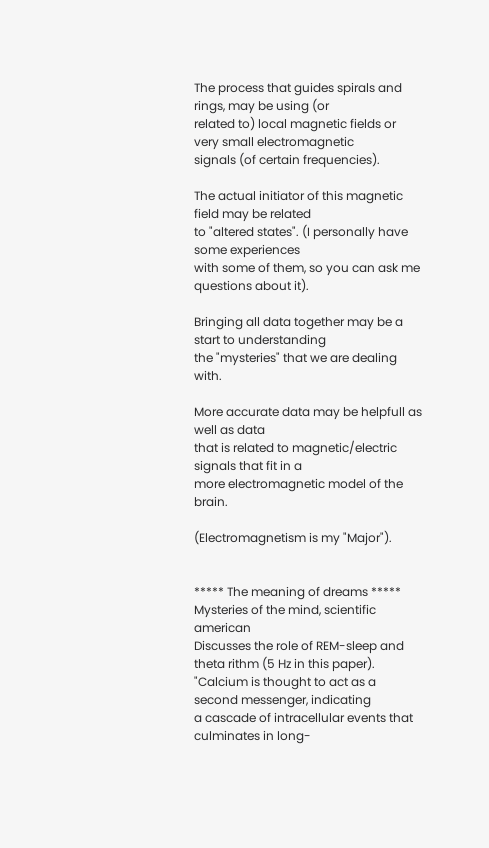The process that guides spirals and rings, may be using (or
related to) local magnetic fields or very small electromagnetic
signals (of certain frequencies).

The actual initiator of this magnetic field may be related
to "altered states". (I personally have some experiences
with some of them, so you can ask me questions about it).

Bringing all data together may be a start to understanding
the "mysteries" that we are dealing with.

More accurate data may be helpfull as well as data
that is related to magnetic/electric signals that fit in a
more electromagnetic model of the brain.

(Electromagnetism is my "Major").


***** The meaning of dreams *****
Mysteries of the mind, scientific american
Discusses the role of REM-sleep and theta rithm (5 Hz in this paper).
"Calcium is thought to act as a second messenger, indicating
a cascade of intracellular events that culminates in long-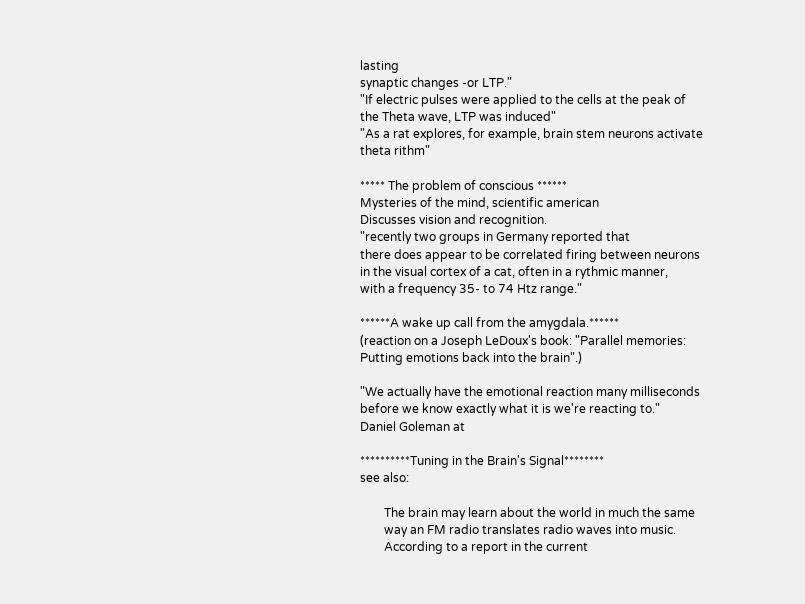lasting
synaptic changes -or LTP."
"If electric pulses were applied to the cells at the peak of
the Theta wave, LTP was induced"
"As a rat explores, for example, brain stem neurons activate
theta rithm"

***** The problem of conscious ******
Mysteries of the mind, scientific american
Discusses vision and recognition.
"recently two groups in Germany reported that
there does appear to be correlated firing between neurons
in the visual cortex of a cat, often in a rythmic manner,
with a frequency 35- to 74 Htz range."

******A wake up call from the amygdala.******
(reaction on a Joseph LeDoux's book: "Parallel memories:
Putting emotions back into the brain".)

"We actually have the emotional reaction many milliseconds
before we know exactly what it is we're reacting to."
Daniel Goleman at

**********Tuning in the Brain's Signal********
see also:

        The brain may learn about the world in much the same
        way an FM radio translates radio waves into music.
        According to a report in the current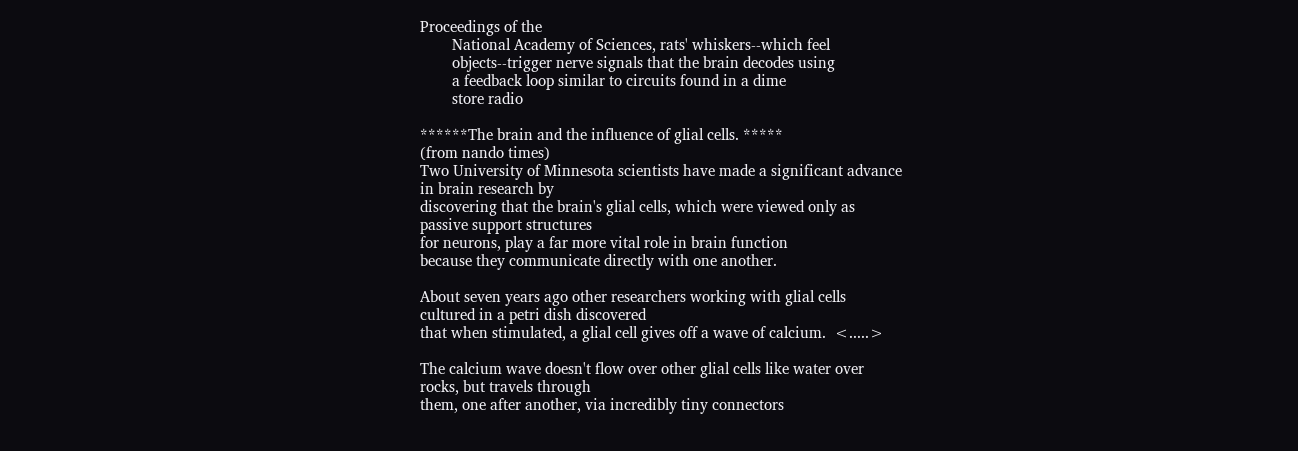Proceedings of the
        National Academy of Sciences, rats' whiskers--which feel
        objects--trigger nerve signals that the brain decodes using
        a feedback loop similar to circuits found in a dime
        store radio

******The brain and the influence of glial cells. *****
(from nando times)
Two University of Minnesota scientists have made a significant advance
in brain research by
discovering that the brain's glial cells, which were viewed only as
passive support structures
for neurons, play a far more vital role in brain function
because they communicate directly with one another.

About seven years ago other researchers working with glial cells
cultured in a petri dish discovered
that when stimulated, a glial cell gives off a wave of calcium.  <.....>

The calcium wave doesn't flow over other glial cells like water over
rocks, but travels through
them, one after another, via incredibly tiny connectors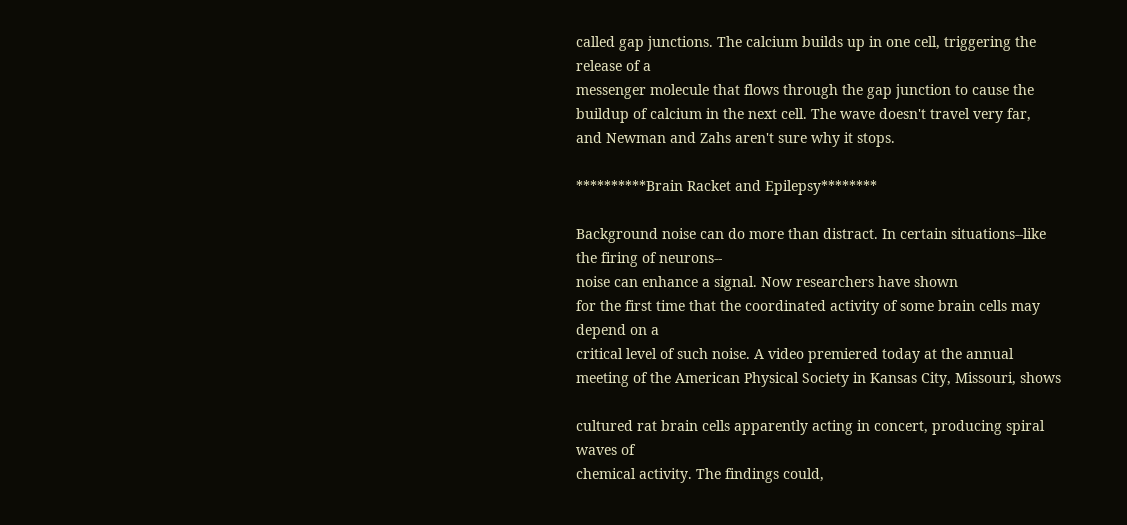called gap junctions. The calcium builds up in one cell, triggering the
release of a
messenger molecule that flows through the gap junction to cause the
buildup of calcium in the next cell. The wave doesn't travel very far,
and Newman and Zahs aren't sure why it stops.

**********Brain Racket and Epilepsy********

Background noise can do more than distract. In certain situations--like
the firing of neurons--
noise can enhance a signal. Now researchers have shown
for the first time that the coordinated activity of some brain cells may
depend on a
critical level of such noise. A video premiered today at the annual
meeting of the American Physical Society in Kansas City, Missouri, shows

cultured rat brain cells apparently acting in concert, producing spiral
waves of
chemical activity. The findings could,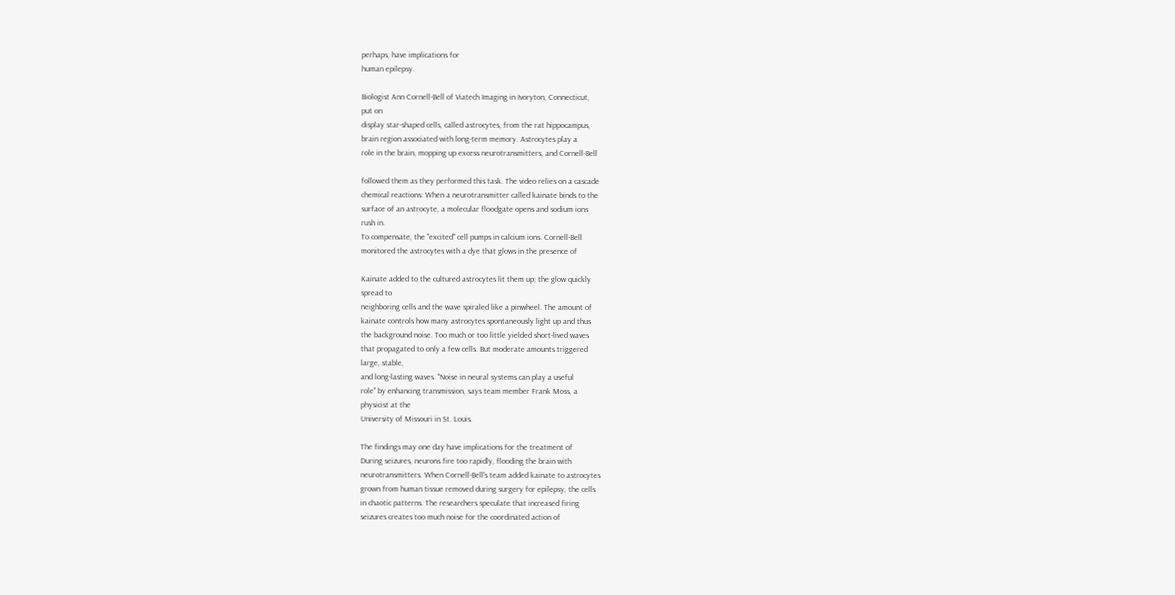perhaps, have implications for
human epilepsy.

Biologist Ann Cornell-Bell of Viatech Imaging in Ivoryton, Connecticut,
put on
display star-shaped cells, called astrocytes, from the rat hippocampus,
brain region associated with long-term memory. Astrocytes play a
role in the brain, mopping up excess neurotransmitters, and Cornell-Bell

followed them as they performed this task. The video relies on a cascade
chemical reactions: When a neurotransmitter called kainate binds to the
surface of an astrocyte, a molecular floodgate opens and sodium ions
rush in.
To compensate, the "excited" cell pumps in calcium ions. Cornell-Bell
monitored the astrocytes with a dye that glows in the presence of

Kainate added to the cultured astrocytes lit them up; the glow quickly
spread to
neighboring cells and the wave spiraled like a pinwheel. The amount of
kainate controls how many astrocytes spontaneously light up and thus
the background noise. Too much or too little yielded short-lived waves
that propagated to only a few cells. But moderate amounts triggered
large, stable,
and long-lasting waves. "Noise in neural systems can play a useful
role" by enhancing transmission, says team member Frank Moss, a
physicist at the
University of Missouri in St. Louis.

The findings may one day have implications for the treatment of
During seizures, neurons fire too rapidly, flooding the brain with
neurotransmitters. When Cornell-Bell's team added kainate to astrocytes
grown from human tissue removed during surgery for epilepsy, the cells
in chaotic patterns. The researchers speculate that increased firing
seizures creates too much noise for the coordinated action of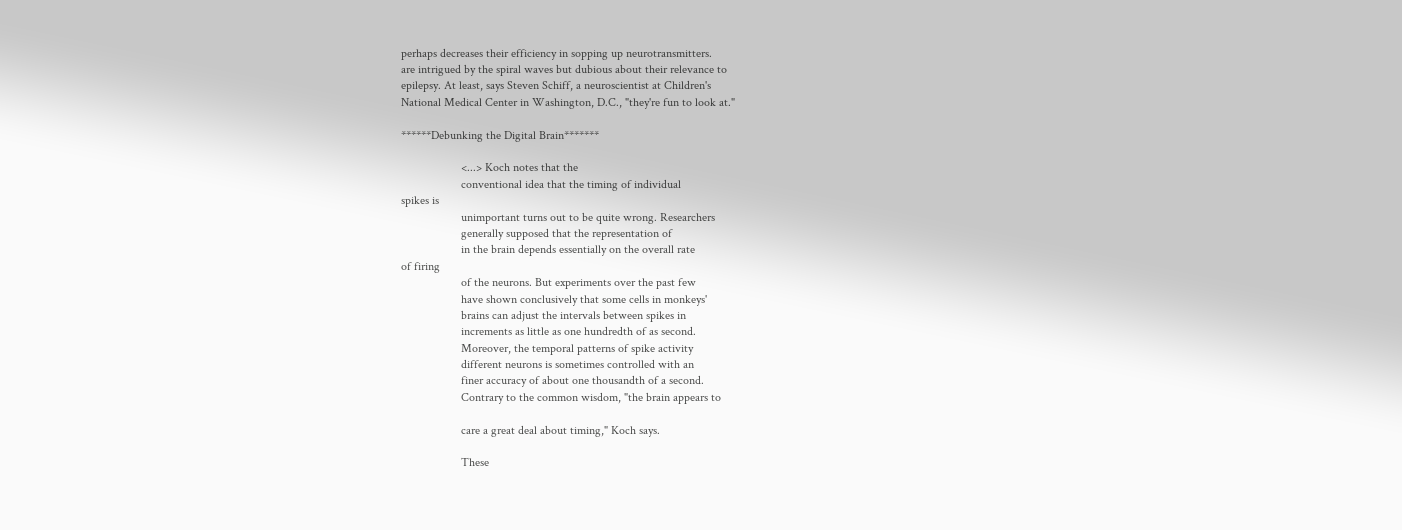perhaps decreases their efficiency in sopping up neurotransmitters.
are intrigued by the spiral waves but dubious about their relevance to
epilepsy. At least, says Steven Schiff, a neuroscientist at Children's
National Medical Center in Washington, D.C., "they're fun to look at."

******Debunking the Digital Brain*******

                    <...> Koch notes that the
                    conventional idea that the timing of individual
spikes is
                    unimportant turns out to be quite wrong. Researchers
                    generally supposed that the representation of
                    in the brain depends essentially on the overall rate
of firing
                    of the neurons. But experiments over the past few
                    have shown conclusively that some cells in monkeys'
                    brains can adjust the intervals between spikes in
                    increments as little as one hundredth of as second.
                    Moreover, the temporal patterns of spike activity
                    different neurons is sometimes controlled with an
                    finer accuracy of about one thousandth of a second.
                    Contrary to the common wisdom, "the brain appears to

                    care a great deal about timing," Koch says.

                    These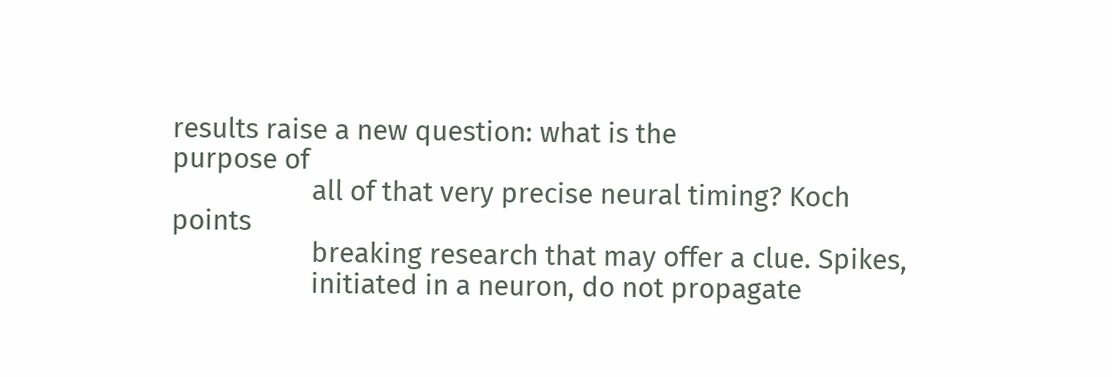results raise a new question: what is the
purpose of
                    all of that very precise neural timing? Koch points
                    breaking research that may offer a clue. Spikes,
                    initiated in a neuron, do not propagate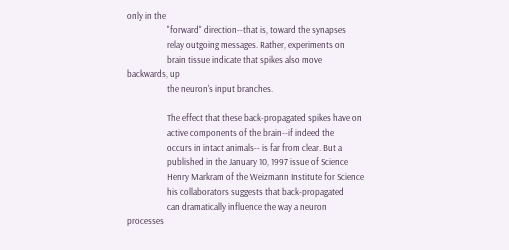only in the
                    "forward" direction--that is, toward the synapses
                    relay outgoing messages. Rather, experiments on
                    brain tissue indicate that spikes also move
backwards, up
                    the neuron's input branches.

                    The effect that these back-propagated spikes have on
                    active components of the brain--if indeed the
                    occurs in intact animals-- is far from clear. But a
                    published in the January 10, 1997 issue of Science
                    Henry Markram of the Weizmann Institute for Science
                    his collaborators suggests that back-propagated
                    can dramatically influence the way a neuron
processes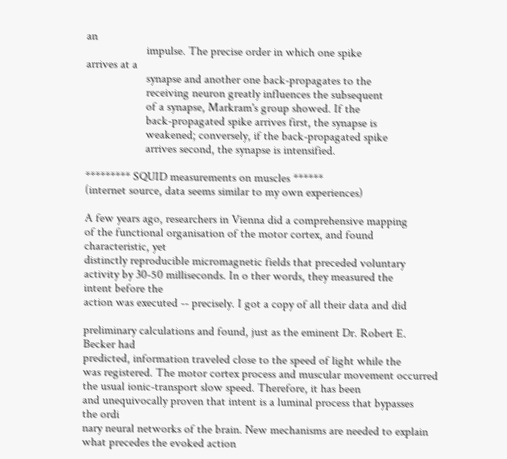an
                    impulse. The precise order in which one spike
arrives at a
                    synapse and another one back-propagates to the
                    receiving neuron greatly influences the subsequent
                    of a synapse, Markram's group showed. If the
                    back-propagated spike arrives first, the synapse is
                    weakened; conversely, if the back-propagated spike
                    arrives second, the synapse is intensified.

********* SQUID measurements on muscles ******
(internet source, data seems similar to my own experiences)

A few years ago, researchers in Vienna did a comprehensive mapping
of the functional organisation of the motor cortex, and found
characteristic, yet
distinctly reproducible micromagnetic fields that preceded voluntary
activity by 30-50 milliseconds. In o ther words, they measured the
intent before the
action was executed -- precisely. I got a copy of all their data and did

preliminary calculations and found, just as the eminent Dr. Robert E.
Becker had
predicted, information traveled close to the speed of light while the
was registered. The motor cortex process and muscular movement occurred
the usual ionic-transport slow speed. Therefore, it has been
and unequivocally proven that intent is a luminal process that bypasses
the ordi
nary neural networks of the brain. New mechanisms are needed to explain
what precedes the evoked action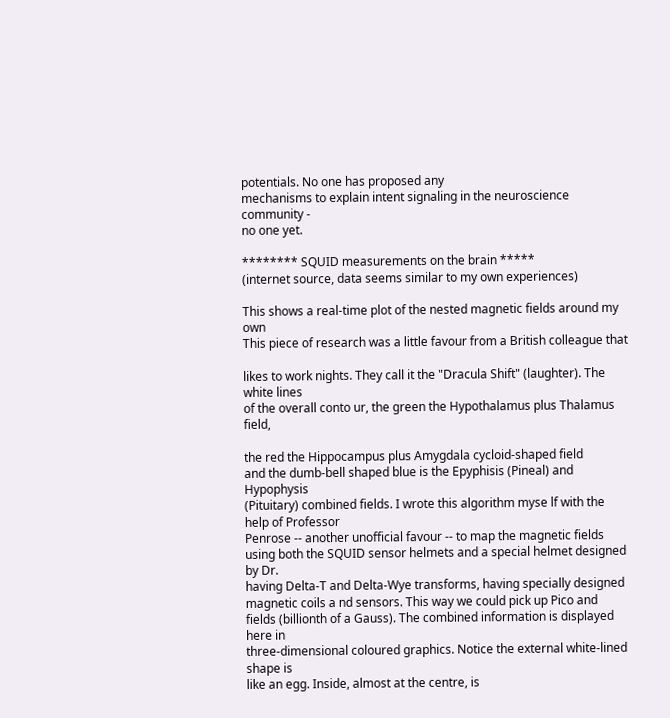potentials. No one has proposed any
mechanisms to explain intent signaling in the neuroscience community -
no one yet.

******** SQUID measurements on the brain *****
(internet source, data seems similar to my own experiences)

This shows a real-time plot of the nested magnetic fields around my own
This piece of research was a little favour from a British colleague that

likes to work nights. They call it the "Dracula Shift" (laughter). The
white lines
of the overall conto ur, the green the Hypothalamus plus Thalamus field,

the red the Hippocampus plus Amygdala cycloid-shaped field
and the dumb-bell shaped blue is the Epyphisis (Pineal) and Hypophysis
(Pituitary) combined fields. I wrote this algorithm myse lf with the
help of Professor
Penrose -- another unofficial favour -- to map the magnetic fields
using both the SQUID sensor helmets and a special helmet designed by Dr.
having Delta-T and Delta-Wye transforms, having specially designed
magnetic coils a nd sensors. This way we could pick up Pico and
fields (billionth of a Gauss). The combined information is displayed
here in
three-dimensional coloured graphics. Notice the external white-lined
shape is
like an egg. Inside, almost at the centre, is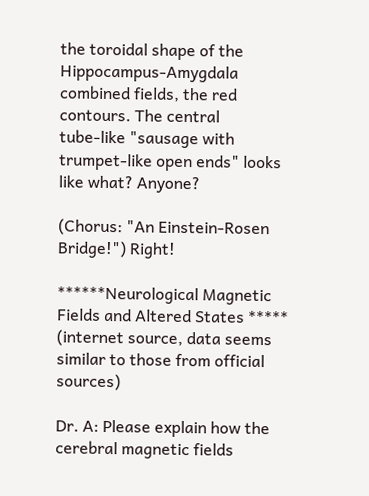the toroidal shape of the
Hippocampus-Amygdala combined fields, the red contours. The central
tube-like "sausage with trumpet-like open ends" looks like what? Anyone?

(Chorus: "An Einstein-Rosen Bridge!") Right!

******Neurological Magnetic Fields and Altered States *****
(internet source, data seems similar to those from official sources)

Dr. A: Please explain how the cerebral magnetic fields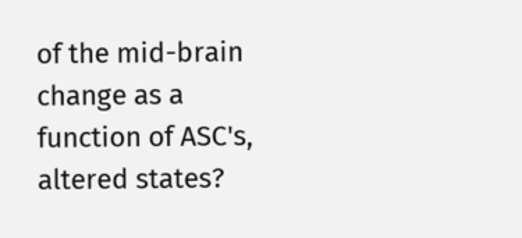of the mid-brain
change as a function of ASC's, altered states?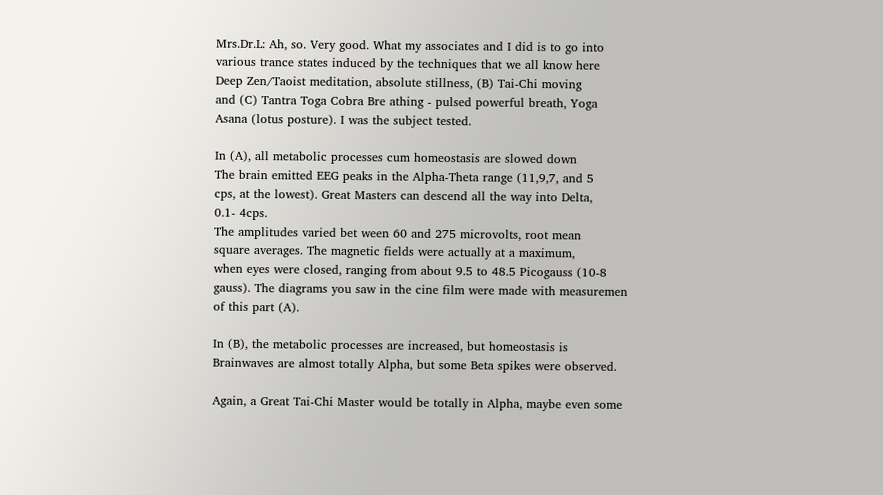Mrs.Dr.L: Ah, so. Very good. What my associates and I did is to go into
various trance states induced by the techniques that we all know here
Deep Zen/Taoist meditation, absolute stillness, (B) Tai-Chi moving
and (C) Tantra Toga Cobra Bre athing - pulsed powerful breath, Yoga
Asana (lotus posture). I was the subject tested.

In (A), all metabolic processes cum homeostasis are slowed down
The brain emitted EEG peaks in the Alpha-Theta range (11,9,7, and 5
cps, at the lowest). Great Masters can descend all the way into Delta,
0.1- 4cps.
The amplitudes varied bet ween 60 and 275 microvolts, root mean
square averages. The magnetic fields were actually at a maximum,
when eyes were closed, ranging from about 9.5 to 48.5 Picogauss (10-8
gauss). The diagrams you saw in the cine film were made with measuremen
of this part (A).

In (B), the metabolic processes are increased, but homeostasis is
Brainwaves are almost totally Alpha, but some Beta spikes were observed.

Again, a Great Tai-Chi Master would be totally in Alpha, maybe even some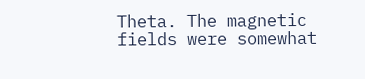Theta. The magnetic fields were somewhat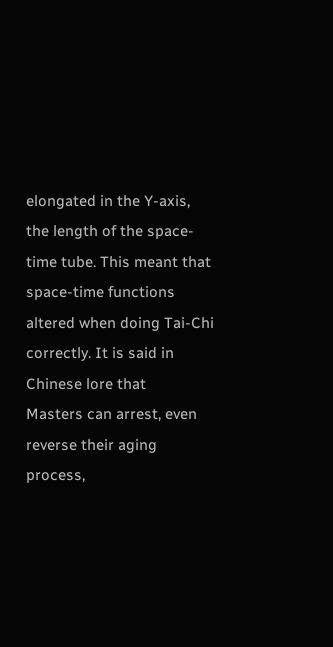elongated in the Y-axis,
the length of the space-time tube. This meant that space-time functions
altered when doing Tai-Chi correctly. It is said in Chinese lore that
Masters can arrest, even reverse their aging process,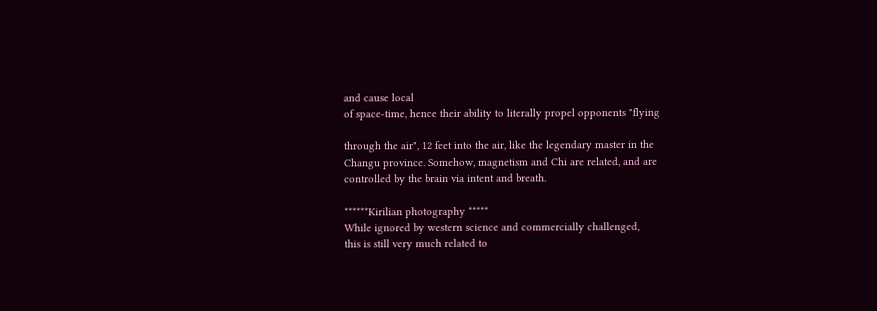and cause local
of space-time, hence their ability to literally propel opponents "flying

through the air", 12 feet into the air, like the legendary master in the
Changu province. Somehow, magnetism and Chi are related, and are
controlled by the brain via intent and breath.

******Kirilian photography *****
While ignored by western science and commercially challenged,
this is still very much related to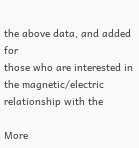the above data, and added for
those who are interested in the magnetic/electric relationship with the

More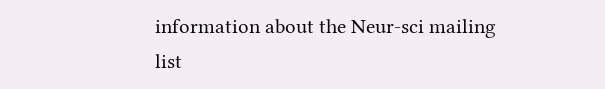information about the Neur-sci mailing list